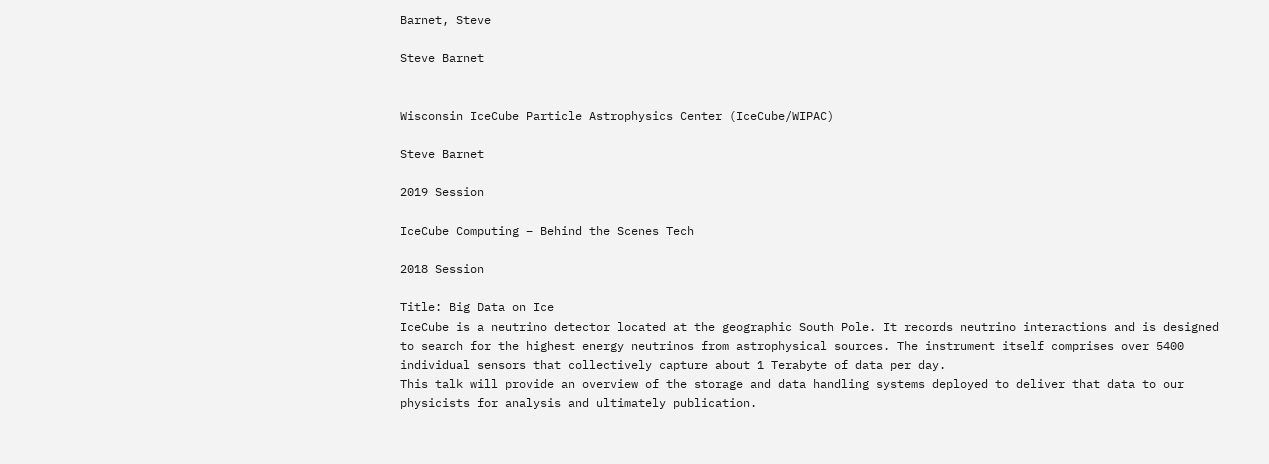Barnet, Steve

Steve Barnet


Wisconsin IceCube Particle Astrophysics Center (IceCube/WIPAC)

Steve Barnet

2019 Session

IceCube Computing – Behind the Scenes Tech

2018 Session

Title: Big Data on Ice
IceCube is a neutrino detector located at the geographic South Pole. It records neutrino interactions and is designed to search for the highest energy neutrinos from astrophysical sources. The instrument itself comprises over 5400 individual sensors that collectively capture about 1 Terabyte of data per day.
This talk will provide an overview of the storage and data handling systems deployed to deliver that data to our physicists for analysis and ultimately publication.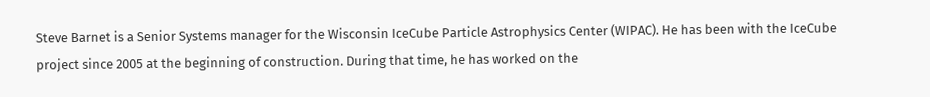Steve Barnet is a Senior Systems manager for the Wisconsin IceCube Particle Astrophysics Center (WIPAC). He has been with the IceCube project since 2005 at the beginning of construction. During that time, he has worked on the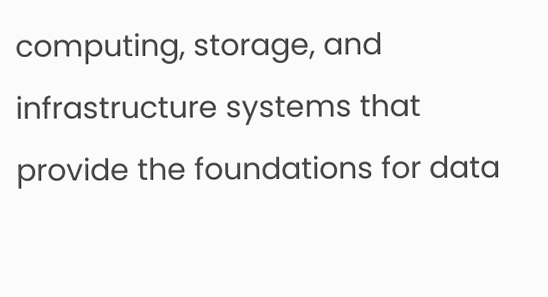computing, storage, and infrastructure systems that provide the foundations for data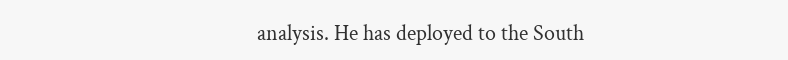analysis. He has deployed to the South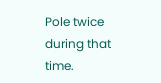Pole twice during that time.